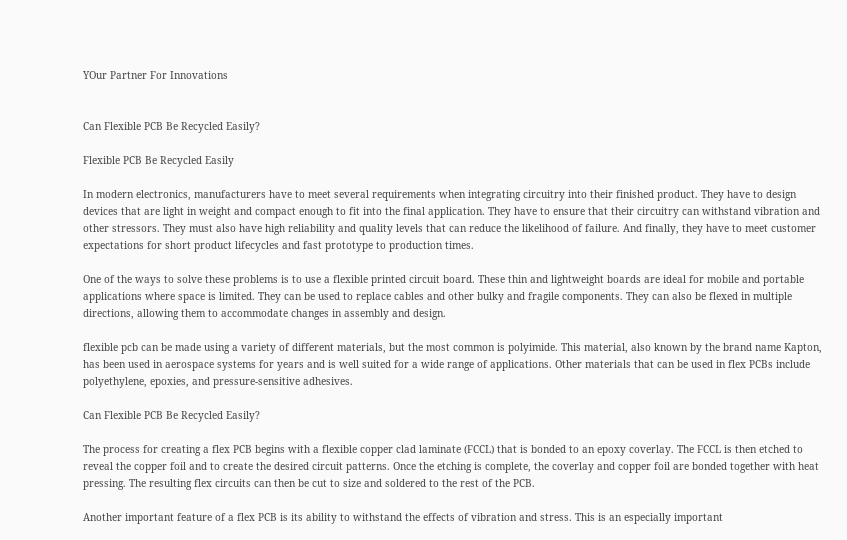YOur Partner For Innovations


Can Flexible PCB Be Recycled Easily?

Flexible PCB Be Recycled Easily

In modern electronics, manufacturers have to meet several requirements when integrating circuitry into their finished product. They have to design devices that are light in weight and compact enough to fit into the final application. They have to ensure that their circuitry can withstand vibration and other stressors. They must also have high reliability and quality levels that can reduce the likelihood of failure. And finally, they have to meet customer expectations for short product lifecycles and fast prototype to production times.

One of the ways to solve these problems is to use a flexible printed circuit board. These thin and lightweight boards are ideal for mobile and portable applications where space is limited. They can be used to replace cables and other bulky and fragile components. They can also be flexed in multiple directions, allowing them to accommodate changes in assembly and design.

flexible pcb can be made using a variety of different materials, but the most common is polyimide. This material, also known by the brand name Kapton, has been used in aerospace systems for years and is well suited for a wide range of applications. Other materials that can be used in flex PCBs include polyethylene, epoxies, and pressure-sensitive adhesives.

Can Flexible PCB Be Recycled Easily?

The process for creating a flex PCB begins with a flexible copper clad laminate (FCCL) that is bonded to an epoxy coverlay. The FCCL is then etched to reveal the copper foil and to create the desired circuit patterns. Once the etching is complete, the coverlay and copper foil are bonded together with heat pressing. The resulting flex circuits can then be cut to size and soldered to the rest of the PCB.

Another important feature of a flex PCB is its ability to withstand the effects of vibration and stress. This is an especially important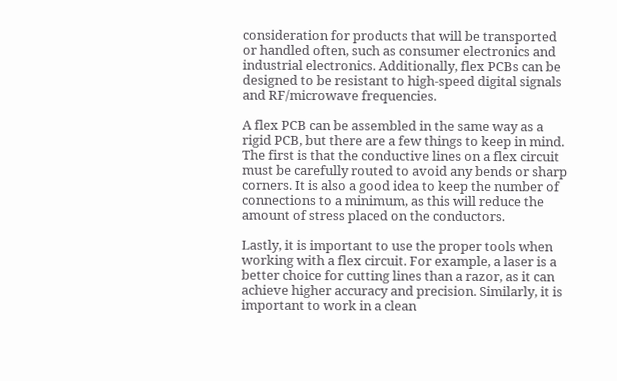consideration for products that will be transported or handled often, such as consumer electronics and industrial electronics. Additionally, flex PCBs can be designed to be resistant to high-speed digital signals and RF/microwave frequencies.

A flex PCB can be assembled in the same way as a rigid PCB, but there are a few things to keep in mind. The first is that the conductive lines on a flex circuit must be carefully routed to avoid any bends or sharp corners. It is also a good idea to keep the number of connections to a minimum, as this will reduce the amount of stress placed on the conductors.

Lastly, it is important to use the proper tools when working with a flex circuit. For example, a laser is a better choice for cutting lines than a razor, as it can achieve higher accuracy and precision. Similarly, it is important to work in a clean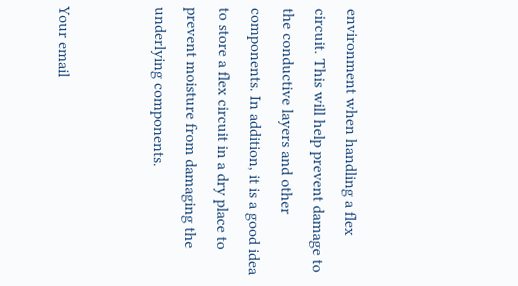environment when handling a flex circuit. This will help prevent damage to the conductive layers and other components. In addition, it is a good idea to store a flex circuit in a dry place to prevent moisture from damaging the underlying components.


Your email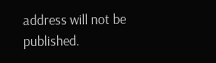address will not be published.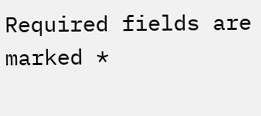Required fields are marked *